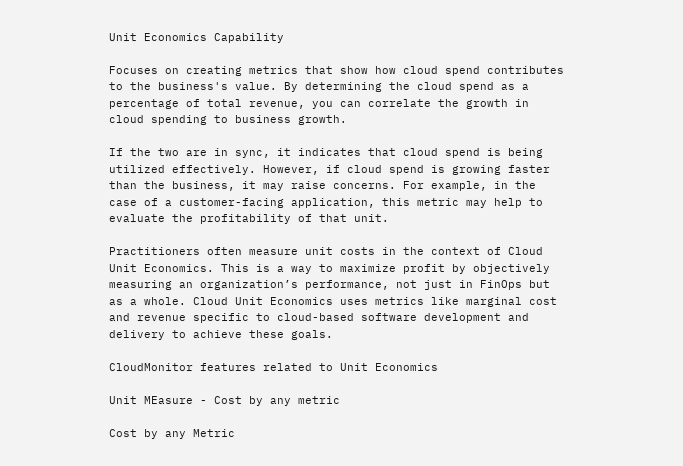Unit Economics Capability

Focuses on creating metrics that show how cloud spend contributes to the business's value. By determining the cloud spend as a percentage of total revenue, you can correlate the growth in cloud spending to business growth.

If the two are in sync, it indicates that cloud spend is being utilized effectively. However, if cloud spend is growing faster than the business, it may raise concerns. For example, in the case of a customer-facing application, this metric may help to evaluate the profitability of that unit.

Practitioners often measure unit costs in the context of Cloud Unit Economics. This is a way to maximize profit by objectively measuring an organization’s performance, not just in FinOps but as a whole. Cloud Unit Economics uses metrics like marginal cost and revenue specific to cloud-based software development and delivery to achieve these goals.

CloudMonitor features related to Unit Economics

Unit MEasure - Cost by any metric

Cost by any Metric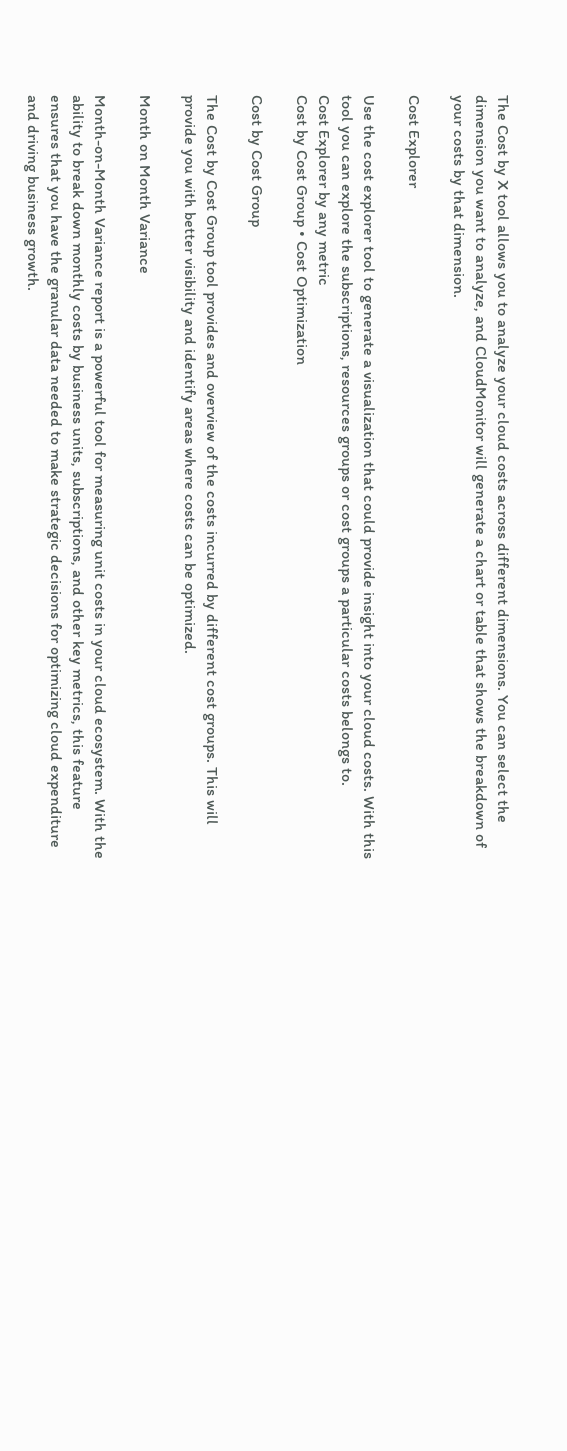The Cost by X tool allows you to analyze your cloud costs across different dimensions. You can select the dimension you want to analyze, and CloudMonitor will generate a chart or table that shows the breakdown of your costs by that dimension.

Cost Explorer

Use the cost explorer tool to generate a visualization that could provide insight into your cloud costs. With this tool you can explore the subscriptions, resources groups or cost groups a particular costs belongs to.
Cost Explorer by any metric
Cost by Cost Group • Cost Optimization

Cost by Cost Group

The Cost by Cost Group tool provides and overview of the costs incurred by different cost groups. This will provide you with better visibility and identify areas where costs can be optimized.

Month on Month Variance

Month-on-Month Variance report is a powerful tool for measuring unit costs in your cloud ecosystem. With the ability to break down monthly costs by business units, subscriptions, and other key metrics, this feature ensures that you have the granular data needed to make strategic decisions for optimizing cloud expenditure and driving business growth.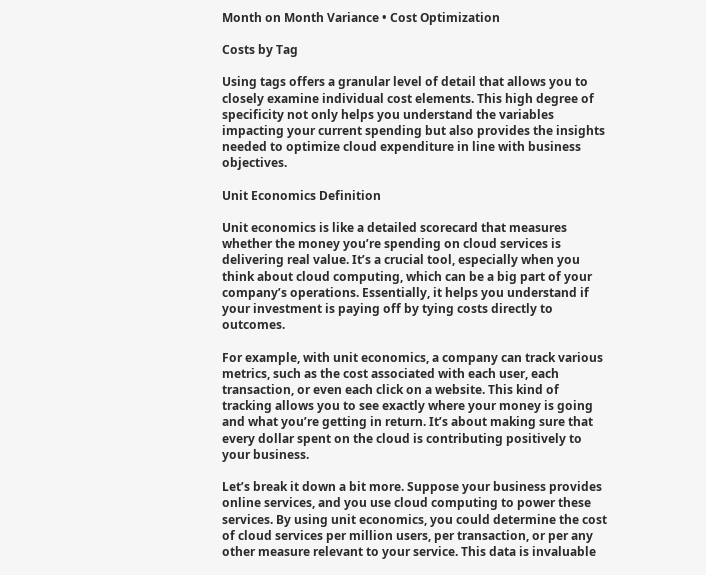Month on Month Variance • Cost Optimization

Costs by Tag

Using tags offers a granular level of detail that allows you to closely examine individual cost elements. This high degree of specificity not only helps you understand the variables impacting your current spending but also provides the insights needed to optimize cloud expenditure in line with business objectives.

Unit Economics Definition

Unit economics is like a detailed scorecard that measures whether the money you’re spending on cloud services is delivering real value. It’s a crucial tool, especially when you think about cloud computing, which can be a big part of your company’s operations. Essentially, it helps you understand if your investment is paying off by tying costs directly to outcomes.

For example, with unit economics, a company can track various metrics, such as the cost associated with each user, each transaction, or even each click on a website. This kind of tracking allows you to see exactly where your money is going and what you’re getting in return. It’s about making sure that every dollar spent on the cloud is contributing positively to your business.

Let’s break it down a bit more. Suppose your business provides online services, and you use cloud computing to power these services. By using unit economics, you could determine the cost of cloud services per million users, per transaction, or per any other measure relevant to your service. This data is invaluable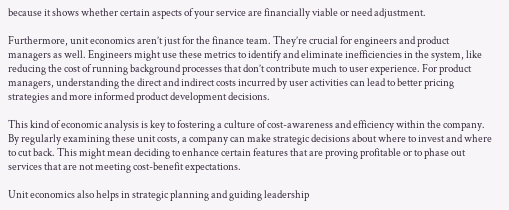because it shows whether certain aspects of your service are financially viable or need adjustment.

Furthermore, unit economics aren’t just for the finance team. They’re crucial for engineers and product managers as well. Engineers might use these metrics to identify and eliminate inefficiencies in the system, like reducing the cost of running background processes that don’t contribute much to user experience. For product managers, understanding the direct and indirect costs incurred by user activities can lead to better pricing strategies and more informed product development decisions.

This kind of economic analysis is key to fostering a culture of cost-awareness and efficiency within the company. By regularly examining these unit costs, a company can make strategic decisions about where to invest and where to cut back. This might mean deciding to enhance certain features that are proving profitable or to phase out services that are not meeting cost-benefit expectations.

Unit economics also helps in strategic planning and guiding leadership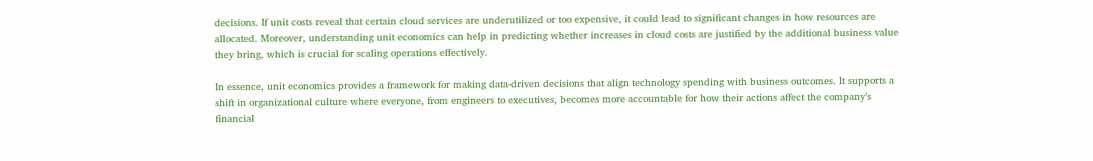decisions. If unit costs reveal that certain cloud services are underutilized or too expensive, it could lead to significant changes in how resources are allocated. Moreover, understanding unit economics can help in predicting whether increases in cloud costs are justified by the additional business value they bring, which is crucial for scaling operations effectively.

In essence, unit economics provides a framework for making data-driven decisions that align technology spending with business outcomes. It supports a shift in organizational culture where everyone, from engineers to executives, becomes more accountable for how their actions affect the company’s financial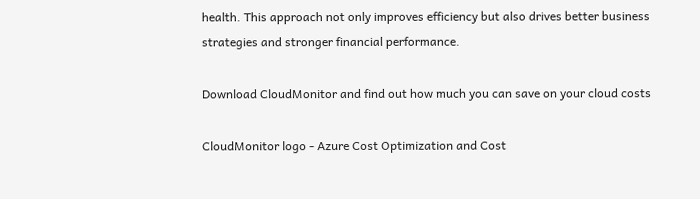health. This approach not only improves efficiency but also drives better business strategies and stronger financial performance.

Download CloudMonitor and find out how much you can save on your cloud costs

CloudMonitor logo - Azure Cost Optimization and Cost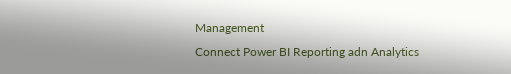Management
Connect Power BI Reporting adn Analytics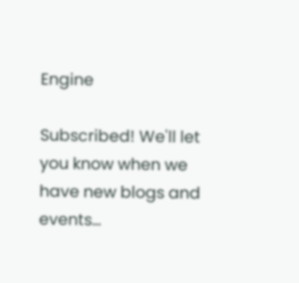Engine

Subscribed! We'll let you know when we have new blogs and events...